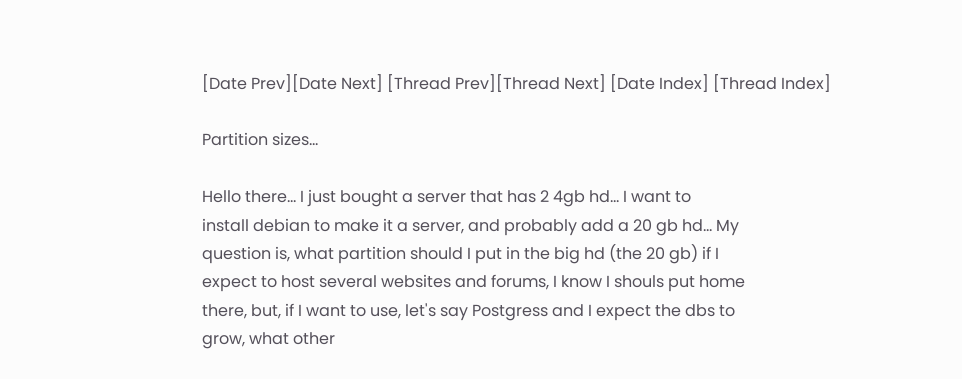[Date Prev][Date Next] [Thread Prev][Thread Next] [Date Index] [Thread Index]

Partition sizes...

Hello there... I just bought a server that has 2 4gb hd... I want to
install debian to make it a server, and probably add a 20 gb hd... My
question is, what partition should I put in the big hd (the 20 gb) if I
expect to host several websites and forums, I know I shouls put home
there, but, if I want to use, let's say Postgress and I expect the dbs to
grow, what other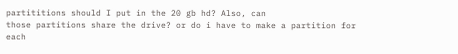partititions should I put in the 20 gb hd? Also, can
those partitions share the drive? or do i have to make a partition for
each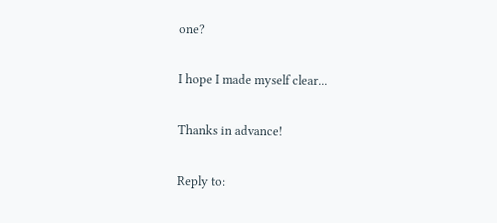one?

I hope I made myself clear...

Thanks in advance!

Reply to: